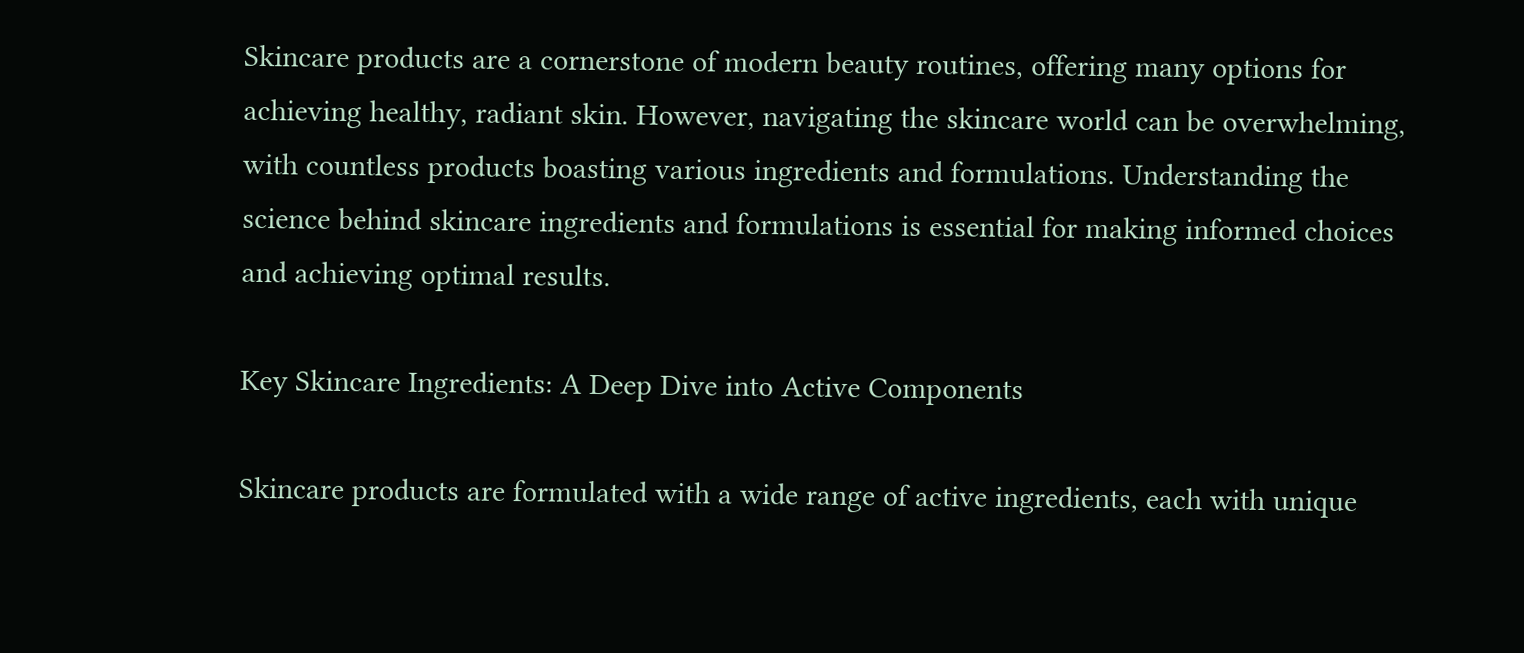Skincare products are a cornerstone of modern beauty routines, offering many options for achieving healthy, radiant skin. However, navigating the skincare world can be overwhelming, with countless products boasting various ingredients and formulations. Understanding the science behind skincare ingredients and formulations is essential for making informed choices and achieving optimal results.

Key Skincare Ingredients: A Deep Dive into Active Components

Skincare products are formulated with a wide range of active ingredients, each with unique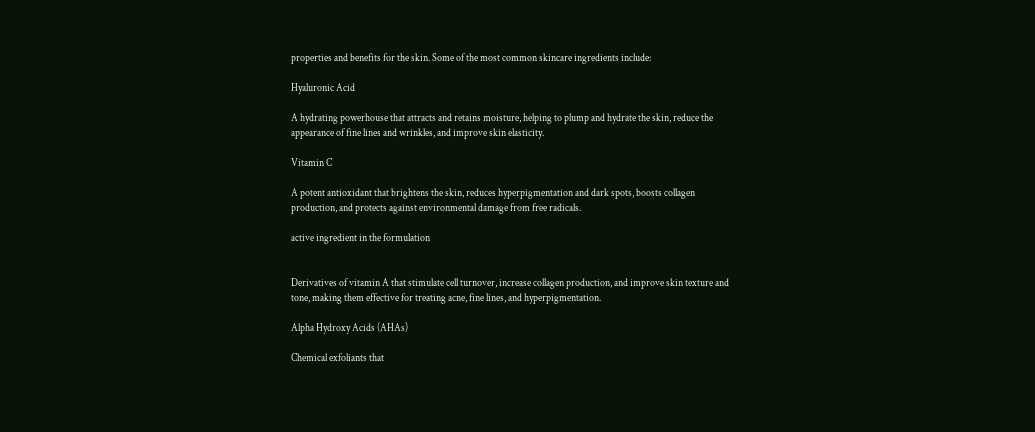properties and benefits for the skin. Some of the most common skincare ingredients include:

Hyaluronic Acid

A hydrating powerhouse that attracts and retains moisture, helping to plump and hydrate the skin, reduce the appearance of fine lines and wrinkles, and improve skin elasticity.

Vitamin C

A potent antioxidant that brightens the skin, reduces hyperpigmentation and dark spots, boosts collagen production, and protects against environmental damage from free radicals.

active ingredient in the formulation


Derivatives of vitamin A that stimulate cell turnover, increase collagen production, and improve skin texture and tone, making them effective for treating acne, fine lines, and hyperpigmentation.

Alpha Hydroxy Acids (AHAs)

Chemical exfoliants that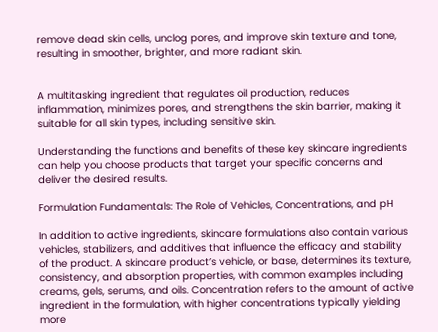remove dead skin cells, unclog pores, and improve skin texture and tone, resulting in smoother, brighter, and more radiant skin.


A multitasking ingredient that regulates oil production, reduces inflammation, minimizes pores, and strengthens the skin barrier, making it suitable for all skin types, including sensitive skin.

Understanding the functions and benefits of these key skincare ingredients can help you choose products that target your specific concerns and deliver the desired results.

Formulation Fundamentals: The Role of Vehicles, Concentrations, and pH

In addition to active ingredients, skincare formulations also contain various vehicles, stabilizers, and additives that influence the efficacy and stability of the product. A skincare product’s vehicle, or base, determines its texture, consistency, and absorption properties, with common examples including creams, gels, serums, and oils. Concentration refers to the amount of active ingredient in the formulation, with higher concentrations typically yielding more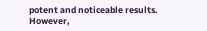potent and noticeable results. However,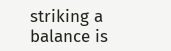striking a balance is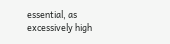essential, as excessively high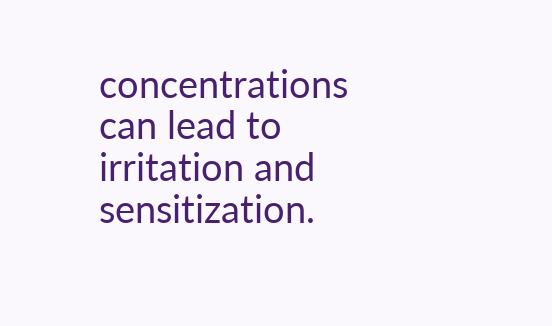concentrations can lead to irritation and sensitization.